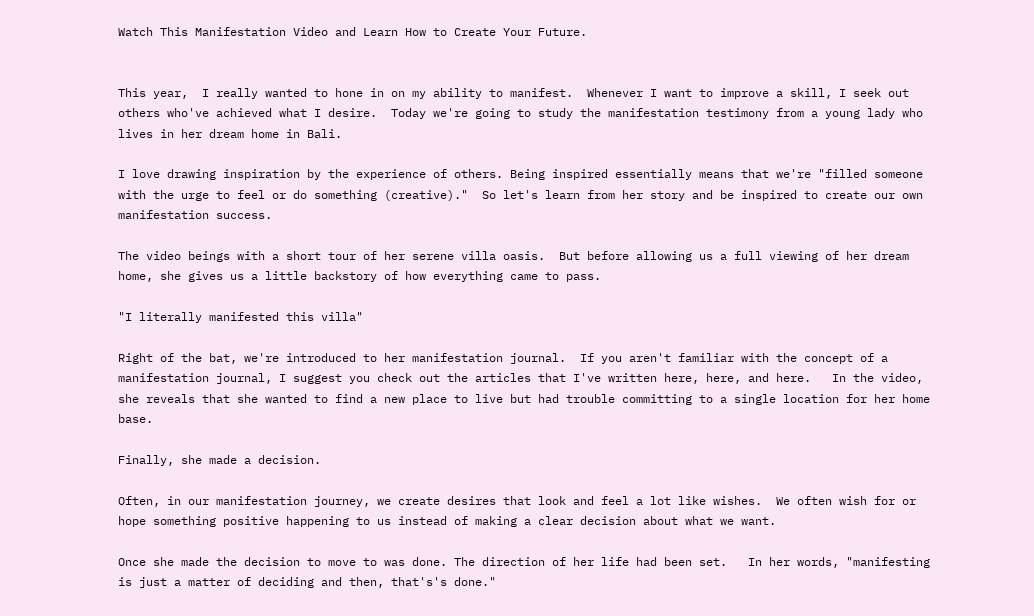Watch This Manifestation Video and Learn How to Create Your Future.


This year,  I really wanted to hone in on my ability to manifest.  Whenever I want to improve a skill, I seek out others who've achieved what I desire.  Today we're going to study the manifestation testimony from a young lady who lives in her dream home in Bali.

I love drawing inspiration by the experience of others. Being inspired essentially means that we're "filled someone with the urge to feel or do something (creative)."  So let's learn from her story and be inspired to create our own manifestation success.

The video beings with a short tour of her serene villa oasis.  But before allowing us a full viewing of her dream home, she gives us a little backstory of how everything came to pass.

"I literally manifested this villa"

Right of the bat, we're introduced to her manifestation journal.  If you aren't familiar with the concept of a manifestation journal, I suggest you check out the articles that I've written here, here, and here.   In the video, she reveals that she wanted to find a new place to live but had trouble committing to a single location for her home base.

Finally, she made a decision.

Often, in our manifestation journey, we create desires that look and feel a lot like wishes.  We often wish for or hope something positive happening to us instead of making a clear decision about what we want.

Once she made the decision to move to was done. The direction of her life had been set.   In her words, "manifesting is just a matter of deciding and then, that's's done."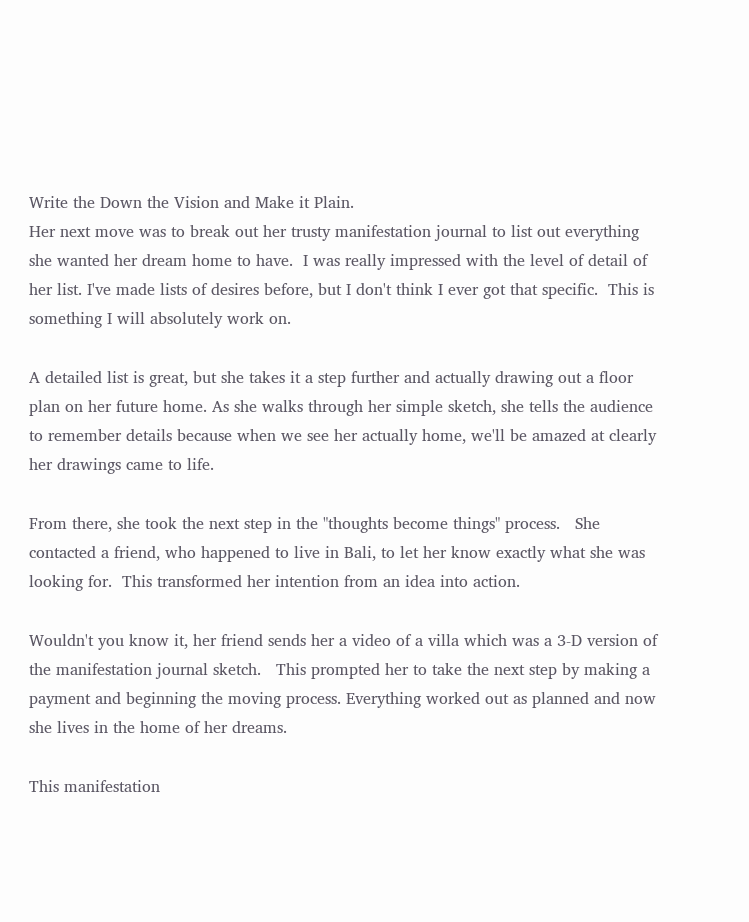Write the Down the Vision and Make it Plain.
Her next move was to break out her trusty manifestation journal to list out everything she wanted her dream home to have.  I was really impressed with the level of detail of her list. I've made lists of desires before, but I don't think I ever got that specific.  This is something I will absolutely work on.

A detailed list is great, but she takes it a step further and actually drawing out a floor plan on her future home. As she walks through her simple sketch, she tells the audience to remember details because when we see her actually home, we'll be amazed at clearly her drawings came to life.

From there, she took the next step in the "thoughts become things" process.   She contacted a friend, who happened to live in Bali, to let her know exactly what she was looking for.  This transformed her intention from an idea into action.

Wouldn't you know it, her friend sends her a video of a villa which was a 3-D version of the manifestation journal sketch.   This prompted her to take the next step by making a payment and beginning the moving process. Everything worked out as planned and now she lives in the home of her dreams.

This manifestation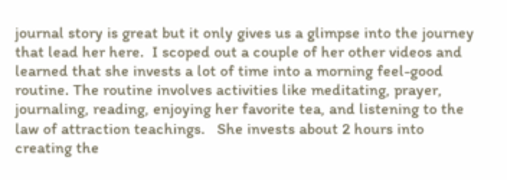journal story is great but it only gives us a glimpse into the journey that lead her here.  I scoped out a couple of her other videos and learned that she invests a lot of time into a morning feel-good routine. The routine involves activities like meditating, prayer, journaling, reading, enjoying her favorite tea, and listening to the law of attraction teachings.   She invests about 2 hours into creating the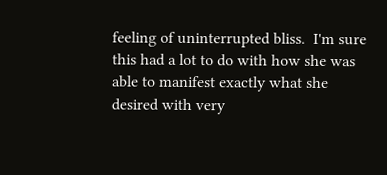feeling of uninterrupted bliss.  I'm sure this had a lot to do with how she was able to manifest exactly what she desired with very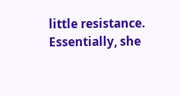little resistance.  Essentially, she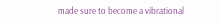made sure to become a vibrational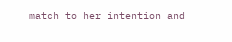match to her intention and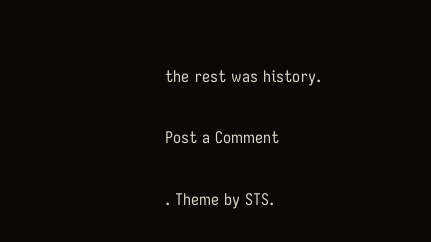the rest was history.

Post a Comment

. Theme by STS.